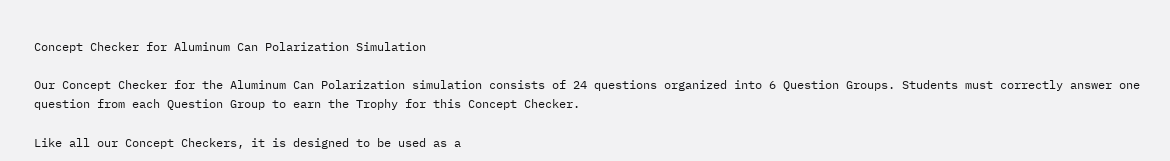Concept Checker for Aluminum Can Polarization Simulation

Our Concept Checker for the Aluminum Can Polarization simulation consists of 24 questions organized into 6 Question Groups. Students must correctly answer one question from each Question Group to earn the Trophy for this Concept Checker.

Like all our Concept Checkers, it is designed to be used as a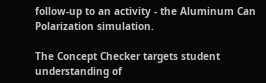follow-up to an activity - the Aluminum Can Polarization simulation.

The Concept Checker targets student understanding of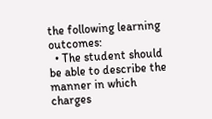the following learning outcomes:
  • The student should be able to describe the manner in which charges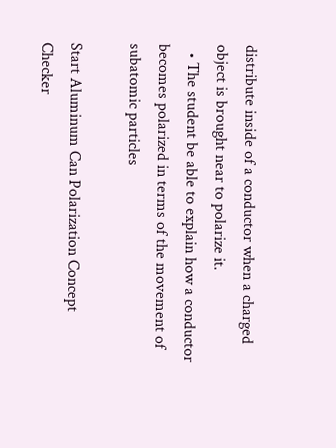distribute inside of a conductor when a charged object is brought near to polarize it.
  • The student be able to explain how a conductor becomes polarized in terms of the movement of subatomic particles

Start Aluminum Can Polarization Concept Checker